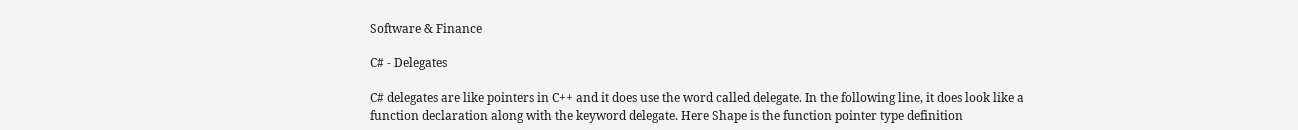Software & Finance

C# - Delegates

C# delegates are like pointers in C++ and it does use the word called delegate. In the following line, it does look like a function declaration along with the keyword delegate. Here Shape is the function pointer type definition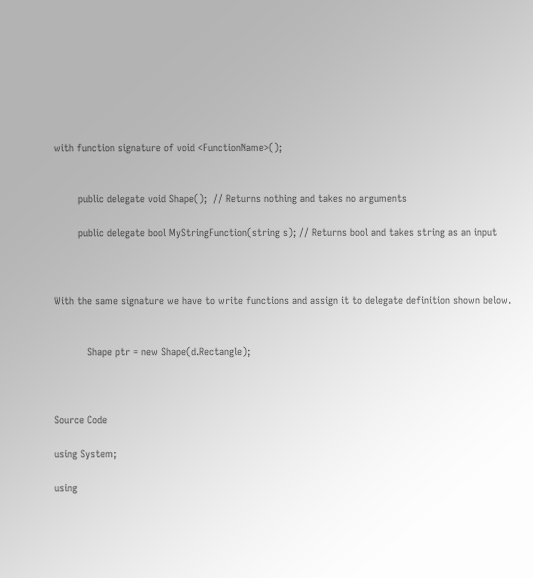with function signature of void <FunctionName>();


        public delegate void Shape();  // Returns nothing and takes no arguments

        public delegate bool MyStringFunction(string s); // Returns bool and takes string as an input



With the same signature we have to write functions and assign it to delegate definition shown below.


           Shape ptr = new Shape(d.Rectangle);



Source Code

using System;

using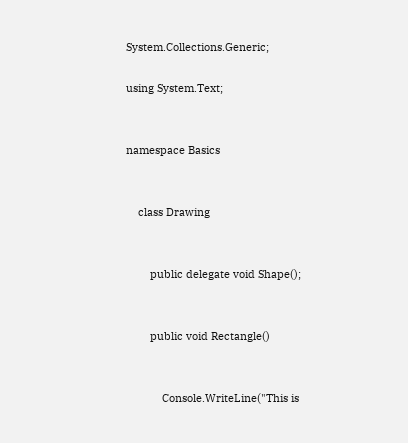System.Collections.Generic;

using System.Text;


namespace Basics


    class Drawing


        public delegate void Shape();


        public void Rectangle()


            Console.WriteLine("This is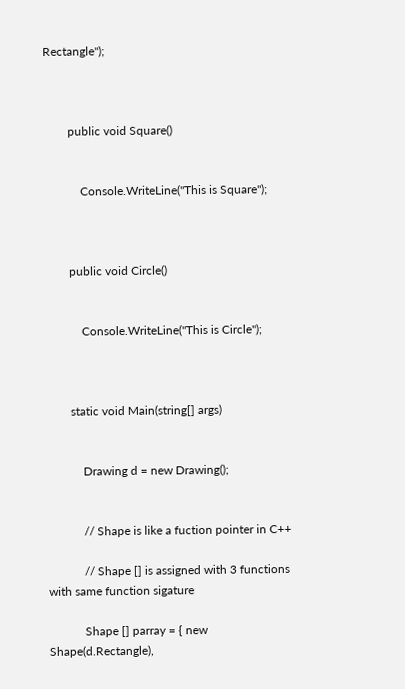Rectangle");



        public void Square()


            Console.WriteLine("This is Square");



        public void Circle()


            Console.WriteLine("This is Circle");



        static void Main(string[] args)


            Drawing d = new Drawing();


            // Shape is like a fuction pointer in C++

            // Shape [] is assigned with 3 functions with same function sigature

            Shape [] parray = { new Shape(d.Rectangle),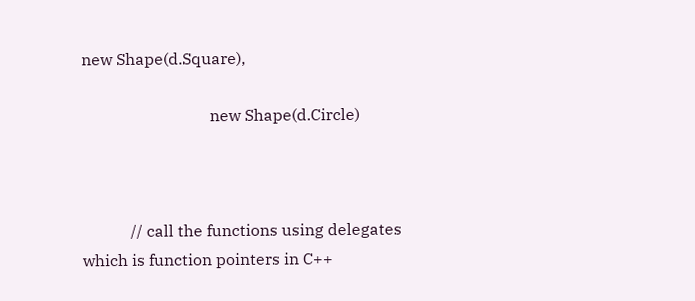new Shape(d.Square),

                                new Shape(d.Circle)



            // call the functions using delegates which is function pointers in C++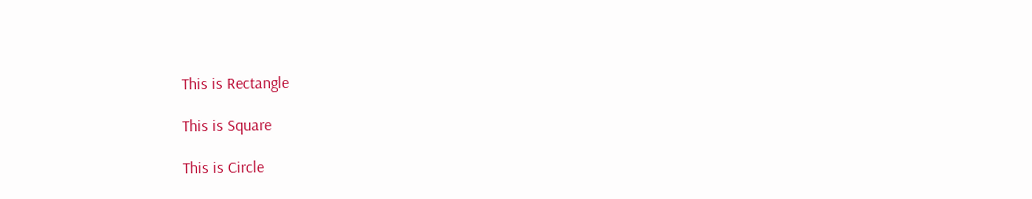This is Rectangle

This is Square

This is Circle